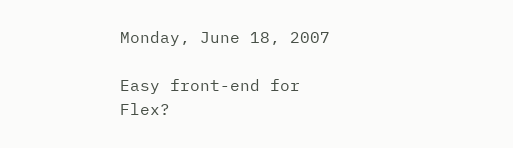Monday, June 18, 2007

Easy front-end for Flex?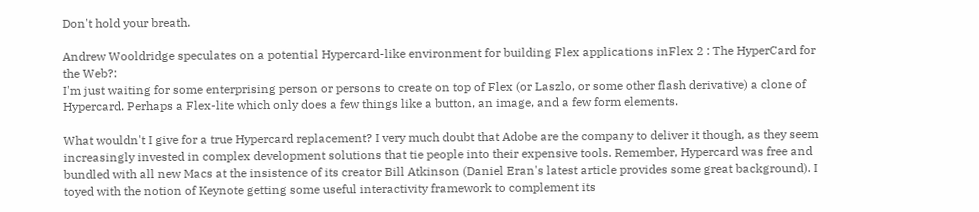Don't hold your breath.

Andrew Wooldridge speculates on a potential Hypercard-like environment for building Flex applications inFlex 2 : The HyperCard for the Web?:
I'm just waiting for some enterprising person or persons to create on top of Flex (or Laszlo, or some other flash derivative) a clone of Hypercard. Perhaps a Flex-lite which only does a few things like a button, an image, and a few form elements.

What wouldn't I give for a true Hypercard replacement? I very much doubt that Adobe are the company to deliver it though, as they seem increasingly invested in complex development solutions that tie people into their expensive tools. Remember, Hypercard was free and bundled with all new Macs at the insistence of its creator Bill Atkinson (Daniel Eran's latest article provides some great background). I toyed with the notion of Keynote getting some useful interactivity framework to complement its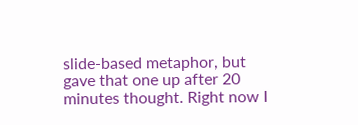slide-based metaphor, but gave that one up after 20 minutes thought. Right now I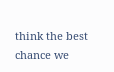think the best chance we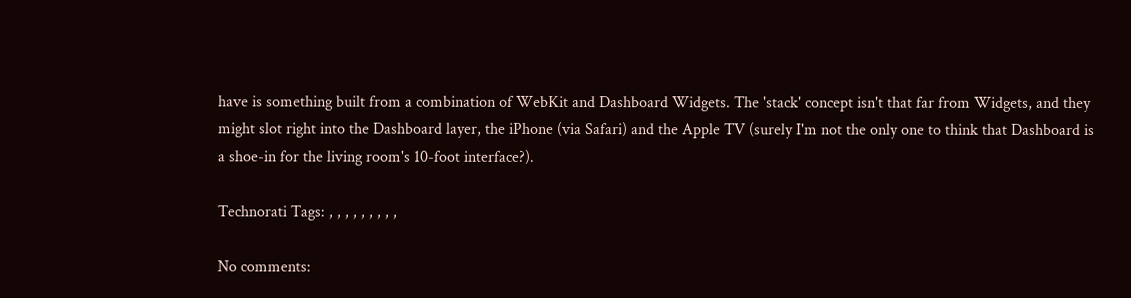have is something built from a combination of WebKit and Dashboard Widgets. The 'stack' concept isn't that far from Widgets, and they might slot right into the Dashboard layer, the iPhone (via Safari) and the Apple TV (surely I'm not the only one to think that Dashboard is a shoe-in for the living room's 10-foot interface?).

Technorati Tags: , , , , , , , , ,

No comments: